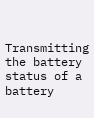Transmitting the battery status of a battery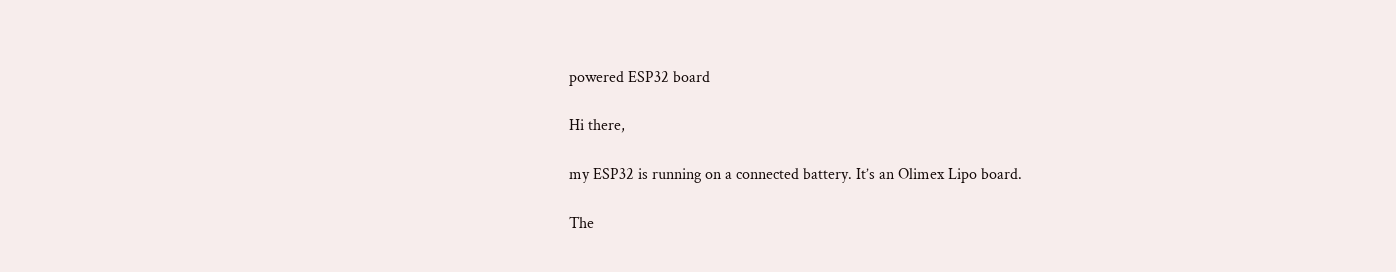powered ESP32 board

Hi there,

my ESP32 is running on a connected battery. It’s an Olimex Lipo board.

The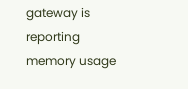gateway is reporting memory usage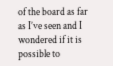of the board as far as I’ve seen and I wondered if it is possible to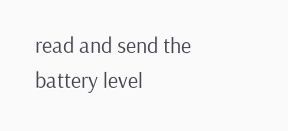read and send the battery level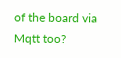of the board via Mqtt too?